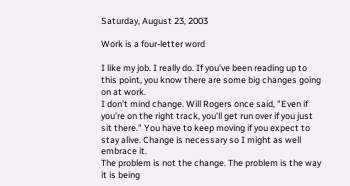Saturday, August 23, 2003

Work is a four-letter word

I like my job. I really do. If you've been reading up to this point, you know there are some big changes going on at work.
I don't mind change. Will Rogers once said, "Even if you're on the right track, you'll get run over if you just sit there." You have to keep moving if you expect to stay alive. Change is necessary so I might as well embrace it.
The problem is not the change. The problem is the way it is being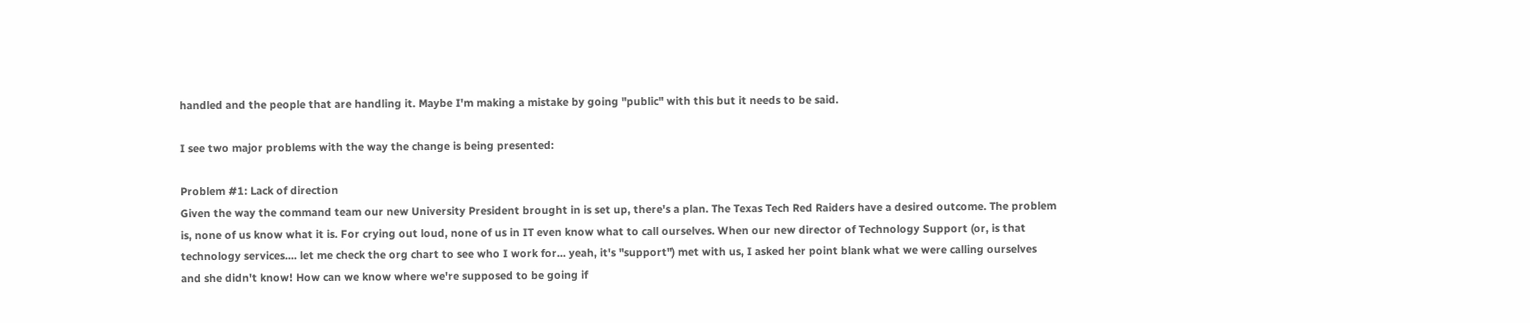handled and the people that are handling it. Maybe I'm making a mistake by going "public" with this but it needs to be said.

I see two major problems with the way the change is being presented:

Problem #1: Lack of direction
Given the way the command team our new University President brought in is set up, there's a plan. The Texas Tech Red Raiders have a desired outcome. The problem is, none of us know what it is. For crying out loud, none of us in IT even know what to call ourselves. When our new director of Technology Support (or, is that technology services.... let me check the org chart to see who I work for... yeah, it's "support") met with us, I asked her point blank what we were calling ourselves and she didn't know! How can we know where we're supposed to be going if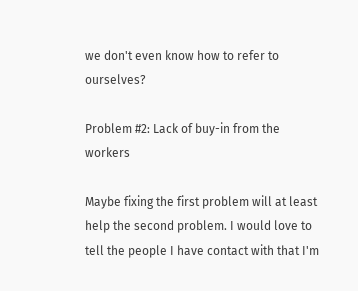we don't even know how to refer to ourselves?

Problem #2: Lack of buy-in from the workers

Maybe fixing the first problem will at least help the second problem. I would love to tell the people I have contact with that I'm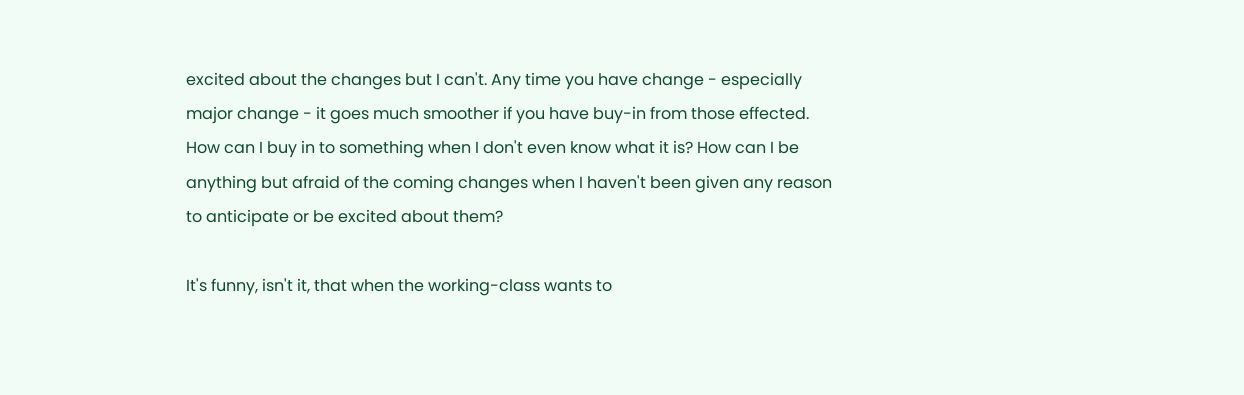excited about the changes but I can't. Any time you have change - especially major change - it goes much smoother if you have buy-in from those effected. How can I buy in to something when I don't even know what it is? How can I be anything but afraid of the coming changes when I haven't been given any reason to anticipate or be excited about them?

It's funny, isn't it, that when the working-class wants to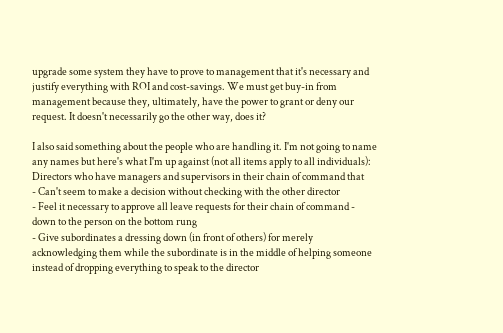upgrade some system they have to prove to management that it's necessary and justify everything with ROI and cost-savings. We must get buy-in from management because they, ultimately, have the power to grant or deny our request. It doesn't necessarily go the other way, does it?

I also said something about the people who are handling it. I'm not going to name any names but here's what I'm up against (not all items apply to all individuals):
Directors who have managers and supervisors in their chain of command that
- Can't seem to make a decision without checking with the other director
- Feel it necessary to approve all leave requests for their chain of command - down to the person on the bottom rung
- Give subordinates a dressing down (in front of others) for merely acknowledging them while the subordinate is in the middle of helping someone instead of dropping everything to speak to the director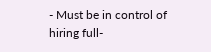- Must be in control of hiring full-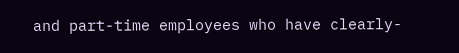and part-time employees who have clearly-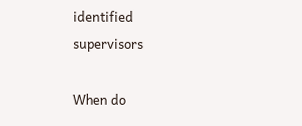identified supervisors

When do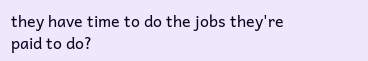they have time to do the jobs they're paid to do?